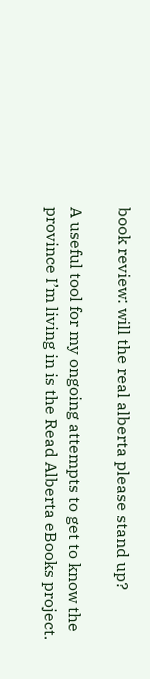book review: will the real alberta please stand up?

A useful tool for my ongoing attempts to get to know the province I’m living in is the Read Alberta eBooks project.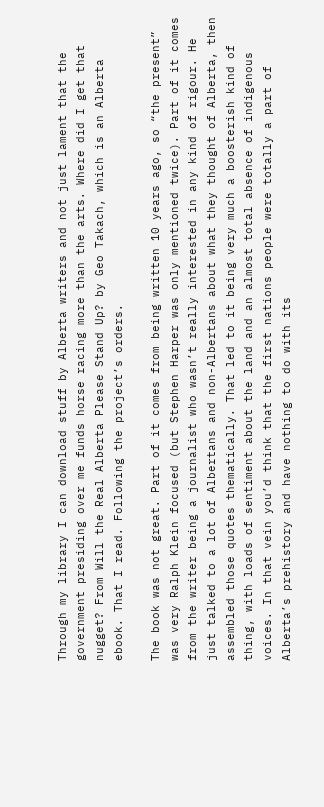Through my library I can download stuff by Alberta writers and not just lament that the government presiding over me funds horse racing more than the arts. Where did I get that nugget? From Will the Real Alberta Please Stand Up? by Geo Takach, which is an Alberta ebook. That I read. Following the project’s orders.

The book was not great. Part of it comes from being written 10 years ago, so “the present” was very Ralph Klein focused (but Stephen Harper was only mentioned twice). Part of it comes from the writer being a journalist who wasn’t really interested in any kind of rigour. He just talked to a lot of Albertans and non-Albertans about what they thought of Alberta, then assembled those quotes thematically. That led to it being very much a boosterish kind of thing, with loads of sentiment about the land and an almost total absence of indigenous voices. In that vein you’d think that the first nations people were totally a part of Alberta’s prehistory and have nothing to do with its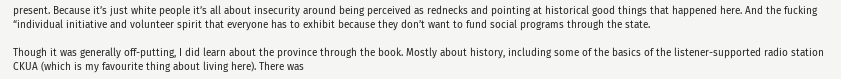present. Because it’s just white people it’s all about insecurity around being perceived as rednecks and pointing at historical good things that happened here. And the fucking “individual initiative and volunteer spirit that everyone has to exhibit because they don’t want to fund social programs through the state.

Though it was generally off-putting, I did learn about the province through the book. Mostly about history, including some of the basics of the listener-supported radio station CKUA (which is my favourite thing about living here). There was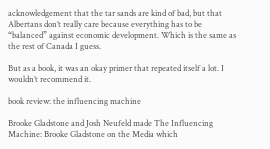acknowledgement that the tar sands are kind of bad, but that Albertans don’t really care because everything has to be “balanced” against economic development. Which is the same as the rest of Canada I guess.

But as a book, it was an okay primer that repeated itself a lot. I wouldn’t recommend it.

book review: the influencing machine

Brooke Gladstone and Josh Neufeld made The Influencing Machine: Brooke Gladstone on the Media which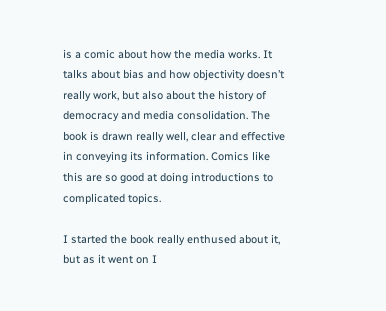is a comic about how the media works. It talks about bias and how objectivity doesn’t really work, but also about the history of democracy and media consolidation. The book is drawn really well, clear and effective in conveying its information. Comics like this are so good at doing introductions to complicated topics.

I started the book really enthused about it, but as it went on I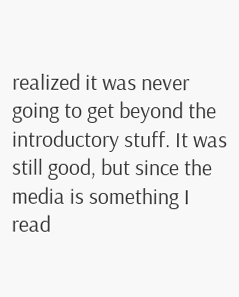realized it was never going to get beyond the introductory stuff. It was still good, but since the media is something I read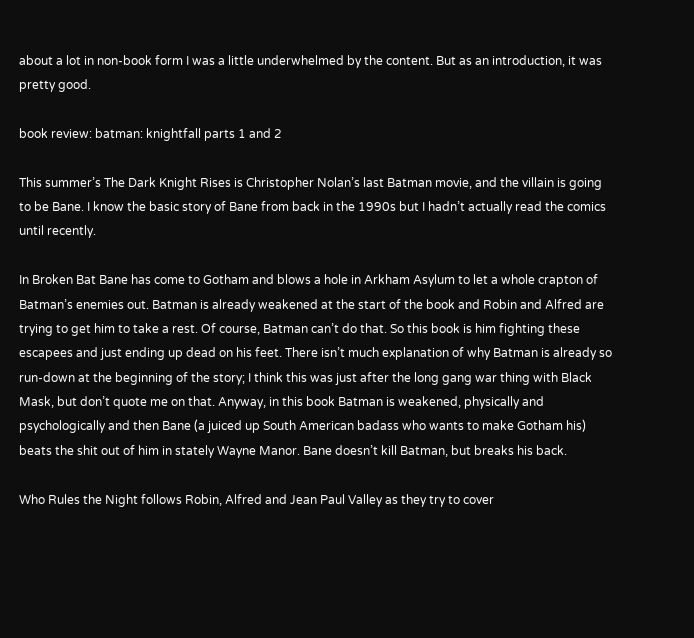about a lot in non-book form I was a little underwhelmed by the content. But as an introduction, it was pretty good.

book review: batman: knightfall parts 1 and 2

This summer’s The Dark Knight Rises is Christopher Nolan’s last Batman movie, and the villain is going to be Bane. I know the basic story of Bane from back in the 1990s but I hadn’t actually read the comics until recently.

In Broken Bat Bane has come to Gotham and blows a hole in Arkham Asylum to let a whole crapton of Batman’s enemies out. Batman is already weakened at the start of the book and Robin and Alfred are trying to get him to take a rest. Of course, Batman can’t do that. So this book is him fighting these escapees and just ending up dead on his feet. There isn’t much explanation of why Batman is already so run-down at the beginning of the story; I think this was just after the long gang war thing with Black Mask, but don’t quote me on that. Anyway, in this book Batman is weakened, physically and psychologically and then Bane (a juiced up South American badass who wants to make Gotham his) beats the shit out of him in stately Wayne Manor. Bane doesn’t kill Batman, but breaks his back.

Who Rules the Night follows Robin, Alfred and Jean Paul Valley as they try to cover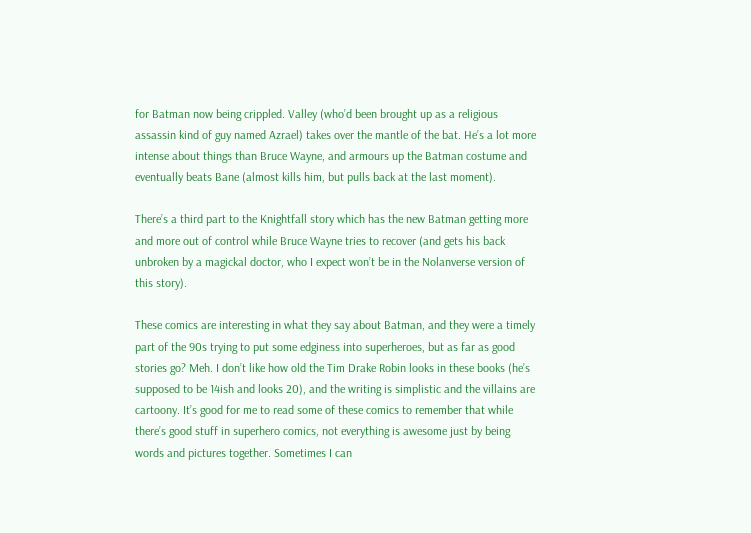for Batman now being crippled. Valley (who’d been brought up as a religious assassin kind of guy named Azrael) takes over the mantle of the bat. He’s a lot more intense about things than Bruce Wayne, and armours up the Batman costume and eventually beats Bane (almost kills him, but pulls back at the last moment).

There’s a third part to the Knightfall story which has the new Batman getting more and more out of control while Bruce Wayne tries to recover (and gets his back unbroken by a magickal doctor, who I expect won’t be in the Nolanverse version of this story).

These comics are interesting in what they say about Batman, and they were a timely part of the 90s trying to put some edginess into superheroes, but as far as good stories go? Meh. I don’t like how old the Tim Drake Robin looks in these books (he’s supposed to be 14ish and looks 20), and the writing is simplistic and the villains are cartoony. It’s good for me to read some of these comics to remember that while there’s good stuff in superhero comics, not everything is awesome just by being words and pictures together. Sometimes I can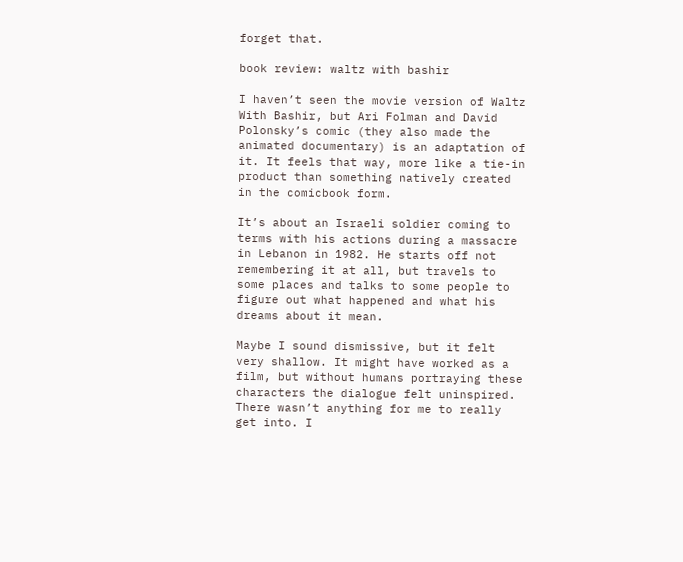forget that.

book review: waltz with bashir

I haven’t seen the movie version of Waltz With Bashir, but Ari Folman and David Polonsky’s comic (they also made the animated documentary) is an adaptation of it. It feels that way, more like a tie-in product than something natively created in the comicbook form.

It’s about an Israeli soldier coming to terms with his actions during a massacre in Lebanon in 1982. He starts off not remembering it at all, but travels to some places and talks to some people to figure out what happened and what his dreams about it mean.

Maybe I sound dismissive, but it felt very shallow. It might have worked as a film, but without humans portraying these characters the dialogue felt uninspired. There wasn’t anything for me to really get into. I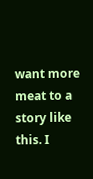want more meat to a story like this. I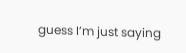guess I’m just saying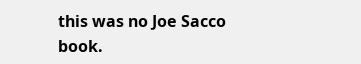this was no Joe Sacco book.